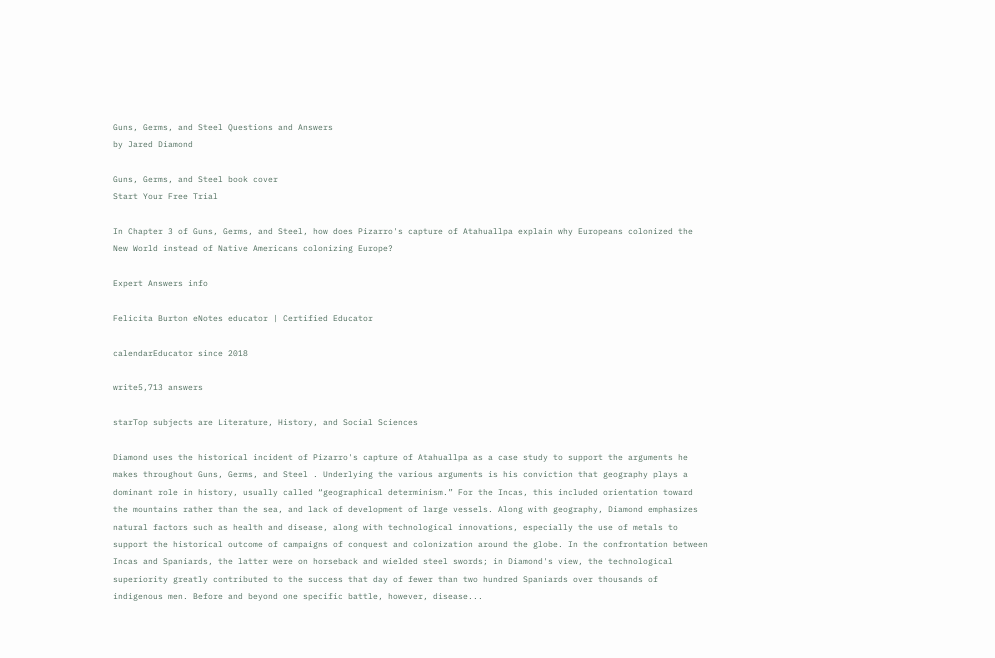Guns, Germs, and Steel Questions and Answers
by Jared Diamond

Guns, Germs, and Steel book cover
Start Your Free Trial

In Chapter 3 of Guns, Germs, and Steel, how does Pizarro's capture of Atahuallpa explain why Europeans colonized the New World instead of Native Americans colonizing Europe?

Expert Answers info

Felicita Burton eNotes educator | Certified Educator

calendarEducator since 2018

write5,713 answers

starTop subjects are Literature, History, and Social Sciences

Diamond uses the historical incident of Pizarro's capture of Atahuallpa as a case study to support the arguments he makes throughout Guns, Germs, and Steel . Underlying the various arguments is his conviction that geography plays a dominant role in history, usually called “geographical determinism.” For the Incas, this included orientation toward the mountains rather than the sea, and lack of development of large vessels. Along with geography, Diamond emphasizes natural factors such as health and disease, along with technological innovations, especially the use of metals to support the historical outcome of campaigns of conquest and colonization around the globe. In the confrontation between Incas and Spaniards, the latter were on horseback and wielded steel swords; in Diamond's view, the technological superiority greatly contributed to the success that day of fewer than two hundred Spaniards over thousands of indigenous men. Before and beyond one specific battle, however, disease...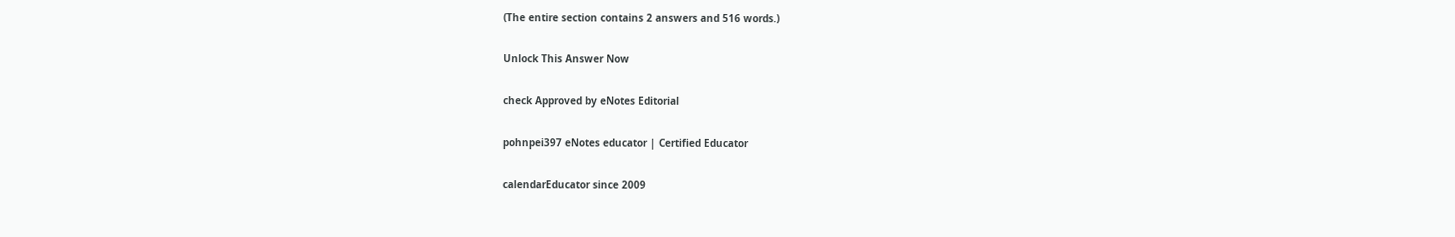(The entire section contains 2 answers and 516 words.)

Unlock This Answer Now

check Approved by eNotes Editorial

pohnpei397 eNotes educator | Certified Educator

calendarEducator since 2009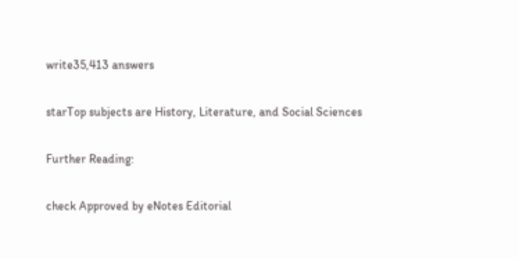write35,413 answers

starTop subjects are History, Literature, and Social Sciences

Further Reading:

check Approved by eNotes Editorial